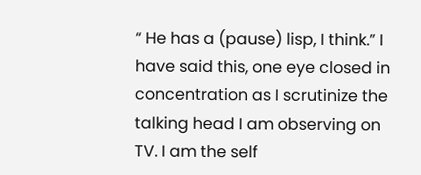“ He has a (pause) lisp, I think.” I have said this, one eye closed in concentration as I scrutinize the talking head I am observing on TV. I am the self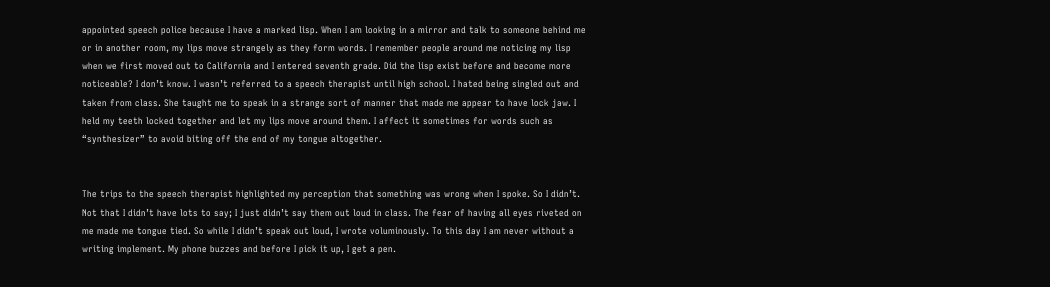appointed speech police because I have a marked lisp. When I am looking in a mirror and talk to someone behind me or in another room, my lips move strangely as they form words. I remember people around me noticing my lisp when we first moved out to California and I entered seventh grade. Did the lisp exist before and become more noticeable? I don’t know. I wasn’t referred to a speech therapist until high school. I hated being singled out and taken from class. She taught me to speak in a strange sort of manner that made me appear to have lock jaw. I held my teeth locked together and let my lips move around them. I affect it sometimes for words such as “synthesizer” to avoid biting off the end of my tongue altogether.


The trips to the speech therapist highlighted my perception that something was wrong when I spoke. So I didn’t. Not that I didn’t have lots to say; I just didn’t say them out loud in class. The fear of having all eyes riveted on me made me tongue tied. So while I didn’t speak out loud, I wrote voluminously. To this day I am never without a writing implement. My phone buzzes and before I pick it up, I get a pen.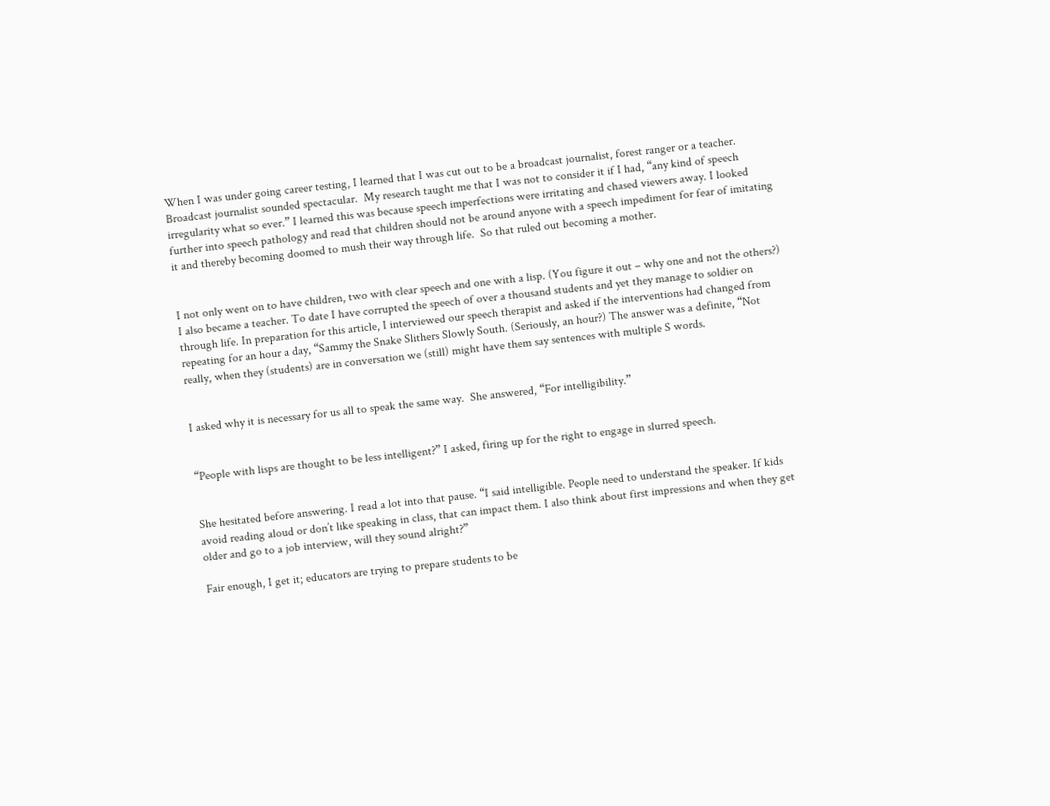When I was under going career testing, I learned that I was cut out to be a broadcast journalist, forest ranger or a teacher. Broadcast journalist sounded spectacular.  My research taught me that I was not to consider it if I had, “any kind of speech irregularity what so ever.” I learned this was because speech imperfections were irritating and chased viewers away. I looked further into speech pathology and read that children should not be around anyone with a speech impediment for fear of imitating it and thereby becoming doomed to mush their way through life.  So that ruled out becoming a mother.


I not only went on to have children, two with clear speech and one with a lisp. (You figure it out – why one and not the others?) I also became a teacher. To date I have corrupted the speech of over a thousand students and yet they manage to soldier on through life. In preparation for this article, I interviewed our speech therapist and asked if the interventions had changed from repeating for an hour a day, “Sammy the Snake Slithers Slowly South. (Seriously, an hour?) The answer was a definite, “Not really, when they (students) are in conversation we (still) might have them say sentences with multiple S words.


I asked why it is necessary for us all to speak the same way.  She answered, “For intelligibility.”


“People with lisps are thought to be less intelligent?” I asked, firing up for the right to engage in slurred speech.


She hesitated before answering. I read a lot into that pause. “I said intelligible. People need to understand the speaker. If kids avoid reading aloud or don’t like speaking in class, that can impact them. I also think about first impressions and when they get older and go to a job interview, will they sound alright?”

Fair enough, I get it; educators are trying to prepare students to be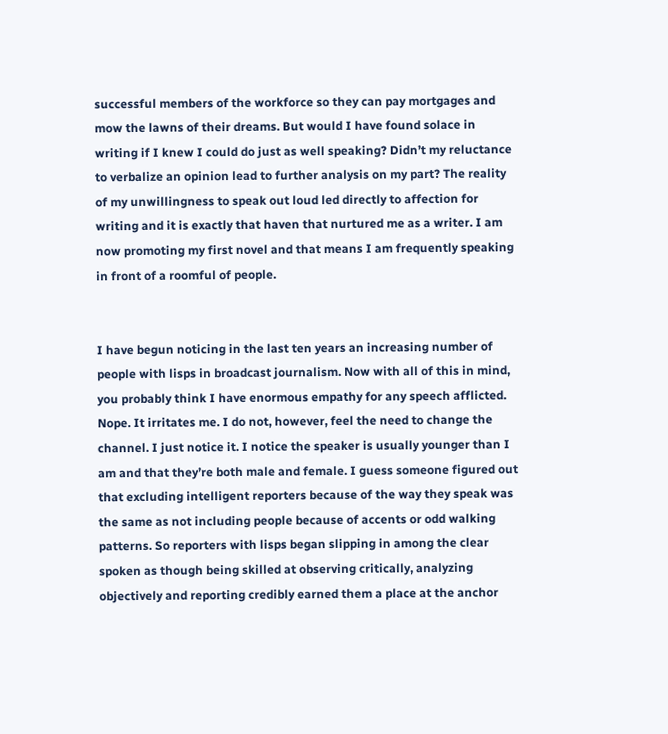successful members of the workforce so they can pay mortgages and mow the lawns of their dreams. But would I have found solace in writing if I knew I could do just as well speaking? Didn’t my reluctance to verbalize an opinion lead to further analysis on my part? The reality of my unwillingness to speak out loud led directly to affection for writing and it is exactly that haven that nurtured me as a writer. I am now promoting my first novel and that means I am frequently speaking in front of a roomful of people.


I have begun noticing in the last ten years an increasing number of people with lisps in broadcast journalism. Now with all of this in mind, you probably think I have enormous empathy for any speech afflicted. Nope. It irritates me. I do not, however, feel the need to change the channel. I just notice it. I notice the speaker is usually younger than I am and that they’re both male and female. I guess someone figured out that excluding intelligent reporters because of the way they speak was the same as not including people because of accents or odd walking patterns. So reporters with lisps began slipping in among the clear spoken as though being skilled at observing critically, analyzing objectively and reporting credibly earned them a place at the anchor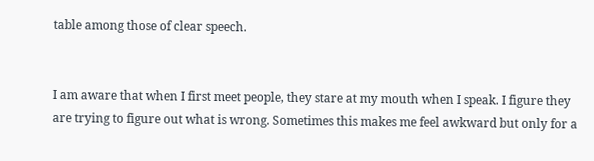table among those of clear speech.


I am aware that when I first meet people, they stare at my mouth when I speak. I figure they are trying to figure out what is wrong. Sometimes this makes me feel awkward but only for a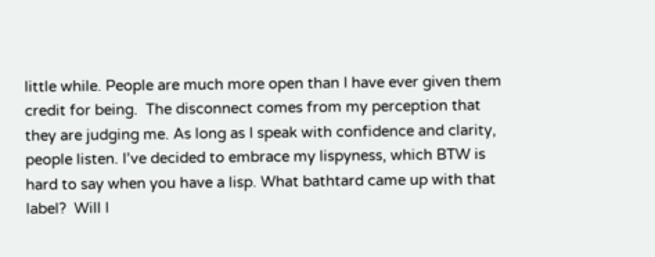little while. People are much more open than I have ever given them credit for being.  The disconnect comes from my perception that they are judging me. As long as I speak with confidence and clarity, people listen. I’ve decided to embrace my lispyness, which BTW is hard to say when you have a lisp. What bathtard came up with that label?  Will I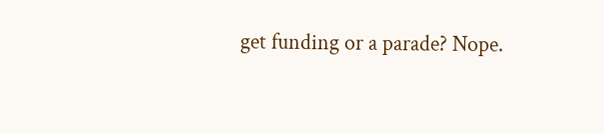get funding or a parade? Nope.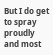But I do get to spray proudly and most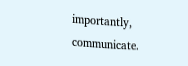importantly, communicate.